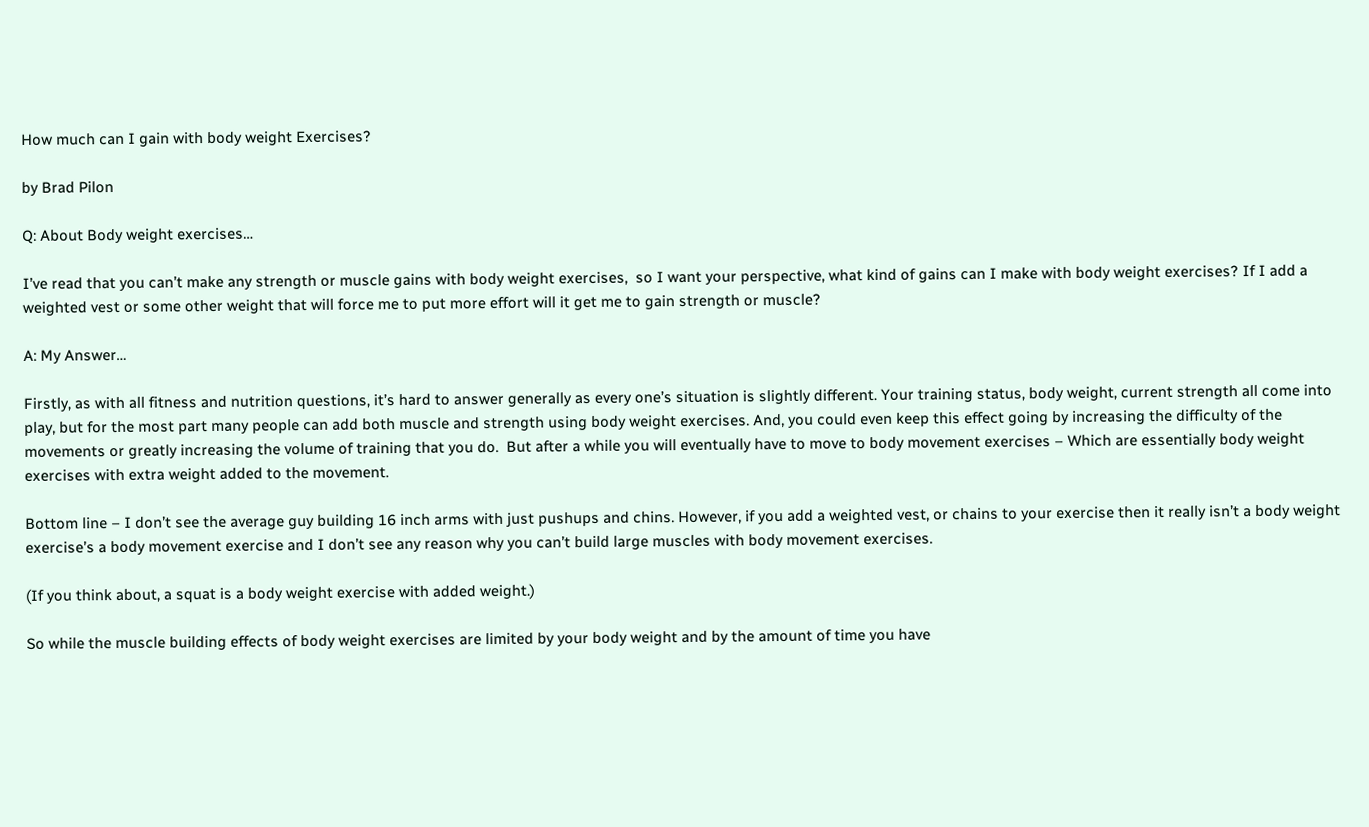How much can I gain with body weight Exercises?

by Brad Pilon

Q: About Body weight exercises…

I’ve read that you can’t make any strength or muscle gains with body weight exercises,  so I want your perspective, what kind of gains can I make with body weight exercises? If I add a weighted vest or some other weight that will force me to put more effort will it get me to gain strength or muscle?

A: My Answer…

Firstly, as with all fitness and nutrition questions, it’s hard to answer generally as every one’s situation is slightly different. Your training status, body weight, current strength all come into play, but for the most part many people can add both muscle and strength using body weight exercises. And, you could even keep this effect going by increasing the difficulty of the movements or greatly increasing the volume of training that you do.  But after a while you will eventually have to move to body movement exercises – Which are essentially body weight exercises with extra weight added to the movement.

Bottom line – I don’t see the average guy building 16 inch arms with just pushups and chins. However, if you add a weighted vest, or chains to your exercise then it really isn’t a body weight exercise’s a body movement exercise and I don’t see any reason why you can’t build large muscles with body movement exercises.

(If you think about, a squat is a body weight exercise with added weight.)

So while the muscle building effects of body weight exercises are limited by your body weight and by the amount of time you have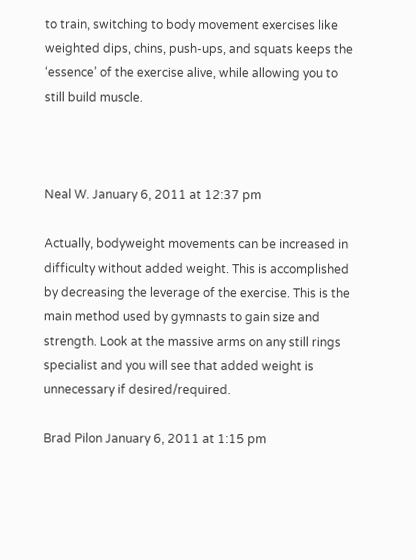to train, switching to body movement exercises like weighted dips, chins, push-ups, and squats keeps the  ‘essence’ of the exercise alive, while allowing you to still build muscle.



Neal W. January 6, 2011 at 12:37 pm

Actually, bodyweight movements can be increased in difficulty without added weight. This is accomplished by decreasing the leverage of the exercise. This is the main method used by gymnasts to gain size and strength. Look at the massive arms on any still rings specialist and you will see that added weight is unnecessary if desired/required.

Brad Pilon January 6, 2011 at 1:15 pm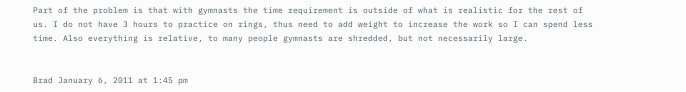Part of the problem is that with gymnasts the time requirement is outside of what is realistic for the rest of us. I do not have 3 hours to practice on rings, thus need to add weight to increase the work so I can spend less time. Also everything is relative, to many people gymnasts are shredded, but not necessarily large.


Brad January 6, 2011 at 1:45 pm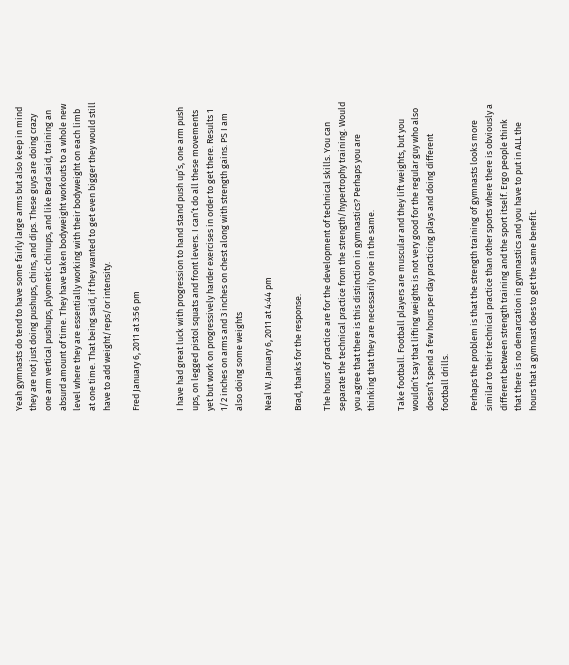Yeah gymnasts do tend to have some fairly large arms but also keep in mind they are not just doing pushups, chins, and dips. These guys are doing crazy one arm vertical pushups, plyometic chinups, and like Brad said, training an absurd amount of time. They have taken bodyweight workouts to a whole new level where they are essentially working with their bodyweight on each limb at one time. That being said, if they wanted to get even bigger they would still have to add weight/reps/or intensity.

Fred January 6, 2011 at 3:56 pm


I have had great luck with progression to hand stand push up’s, one arm push ups, on legged pistol squats and front levers. I can’t do all these movements yet but work on progressively harder exercises in order to get there. Results 1 1/2 inches on arms and 3 inches on chest along with strength gains. PS I am also doing some weights

Neal W. January 6, 2011 at 4:44 pm

Brad, thanks for the response.

The hours of practice are for the development of technical skills. You can separate the technical practice from the strength/hypertrophy training. Would you agree that there is this distinction in gymnastics? Perhaps you are thinking that they are necessarily one in the same.

Take football. Football players are muscular and they lift weights, but you wouldn’t say that lifting weights is not very good for the regular guy who also doesn’t spend a few hours per day practicing plays and doing different football drills.

Perhaps the problem is that the strength training of gymnasts looks more similar to their technical practice than other sports where there is obviously a different between strength training and the sport itself. Ergo people think that there is no demarcation in gymnastics and you have to put in ALL the hours that a gymnast does to get the same benefit.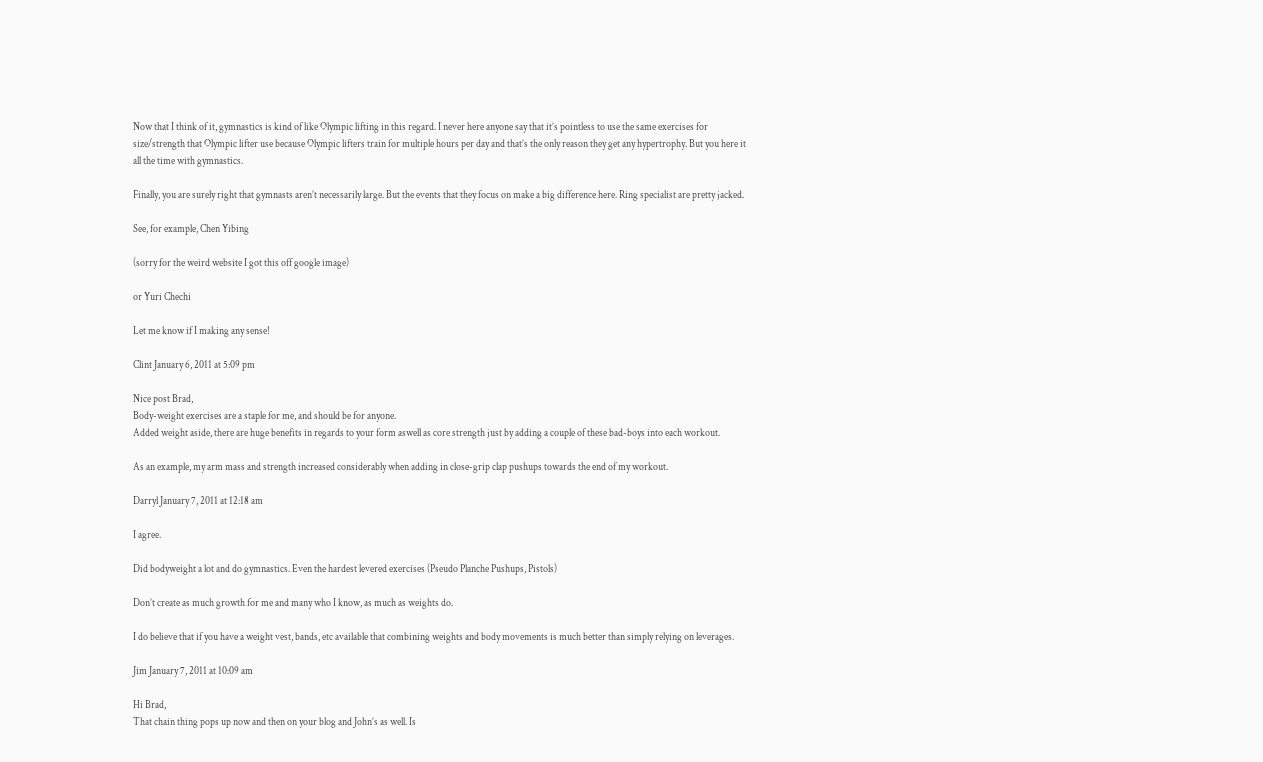Now that I think of it, gymnastics is kind of like Olympic lifting in this regard. I never here anyone say that it’s pointless to use the same exercises for size/strength that Olympic lifter use because Olympic lifters train for multiple hours per day and that’s the only reason they get any hypertrophy. But you here it all the time with gymnastics.

Finally, you are surely right that gymnasts aren’t necessarily large. But the events that they focus on make a big difference here. Ring specialist are pretty jacked.

See, for example, Chen Yibing

(sorry for the weird website I got this off google image)

or Yuri Chechi

Let me know if I making any sense!

Clint January 6, 2011 at 5:09 pm

Nice post Brad,
Body-weight exercises are a staple for me, and should be for anyone.
Added weight aside, there are huge benefits in regards to your form aswell as core strength just by adding a couple of these bad-boys into each workout.

As an example, my arm mass and strength increased considerably when adding in close-grip clap pushups towards the end of my workout.

Darryl January 7, 2011 at 12:18 am

I agree.

Did bodyweight a lot and do gymnastics. Even the hardest levered exercises (Pseudo Planche Pushups, Pistols)

Don’t create as much growth for me and many who I know, as much as weights do.

I do believe that if you have a weight vest, bands, etc available that combining weights and body movements is much better than simply relying on leverages.

Jim January 7, 2011 at 10:09 am

Hi Brad,
That chain thing pops up now and then on your blog and John’s as well. Is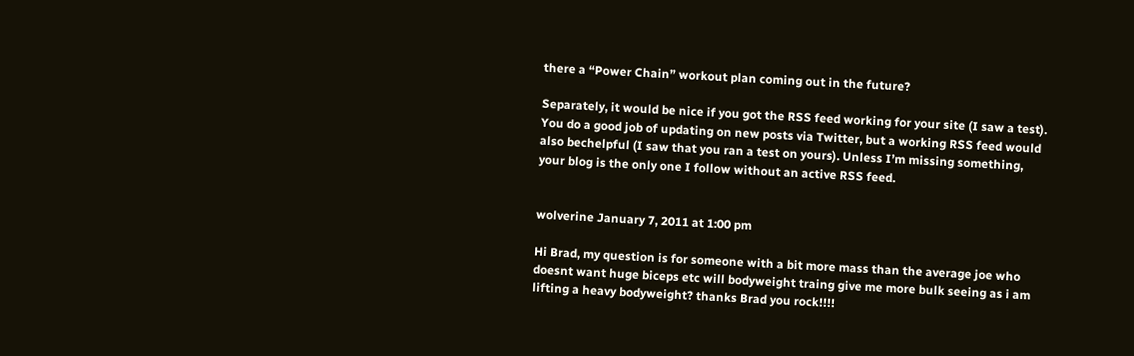there a “Power Chain” workout plan coming out in the future?

Separately, it would be nice if you got the RSS feed working for your site (I saw a test). You do a good job of updating on new posts via Twitter, but a working RSS feed would also bechelpful (I saw that you ran a test on yours). Unless I’m missing something, your blog is the only one I follow without an active RSS feed.


wolverine January 7, 2011 at 1:00 pm

Hi Brad, my question is for someone with a bit more mass than the average joe who doesnt want huge biceps etc will bodyweight traing give me more bulk seeing as i am lifting a heavy bodyweight? thanks Brad you rock!!!!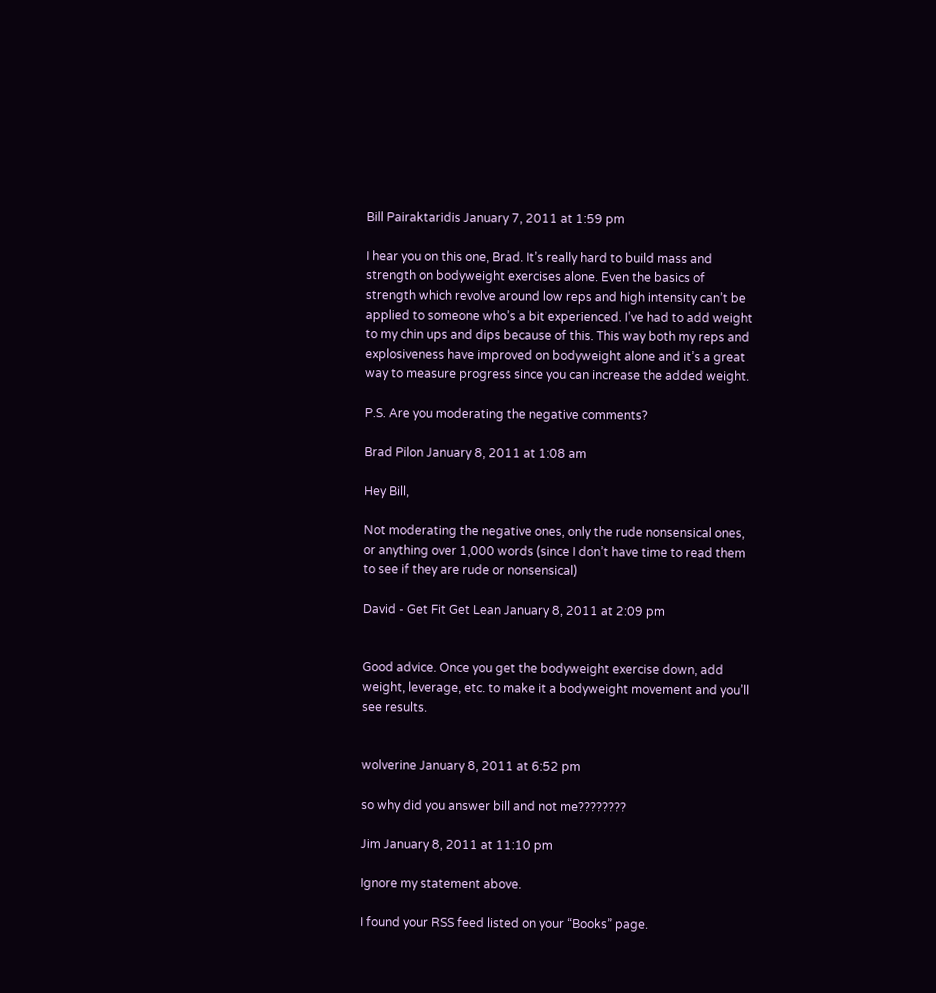Bill Pairaktaridis January 7, 2011 at 1:59 pm

I hear you on this one, Brad. It’s really hard to build mass and strength on bodyweight exercises alone. Even the basics of strength which revolve around low reps and high intensity can’t be applied to someone who’s a bit experienced. I’ve had to add weight to my chin ups and dips because of this. This way both my reps and explosiveness have improved on bodyweight alone and it’s a great way to measure progress since you can increase the added weight.

P.S. Are you moderating the negative comments?

Brad Pilon January 8, 2011 at 1:08 am

Hey Bill,

Not moderating the negative ones, only the rude nonsensical ones, or anything over 1,000 words (since I don’t have time to read them to see if they are rude or nonsensical)

David - Get Fit Get Lean January 8, 2011 at 2:09 pm


Good advice. Once you get the bodyweight exercise down, add weight, leverage, etc. to make it a bodyweight movement and you’ll see results.


wolverine January 8, 2011 at 6:52 pm

so why did you answer bill and not me????????

Jim January 8, 2011 at 11:10 pm

Ignore my statement above.

I found your RSS feed listed on your “Books” page.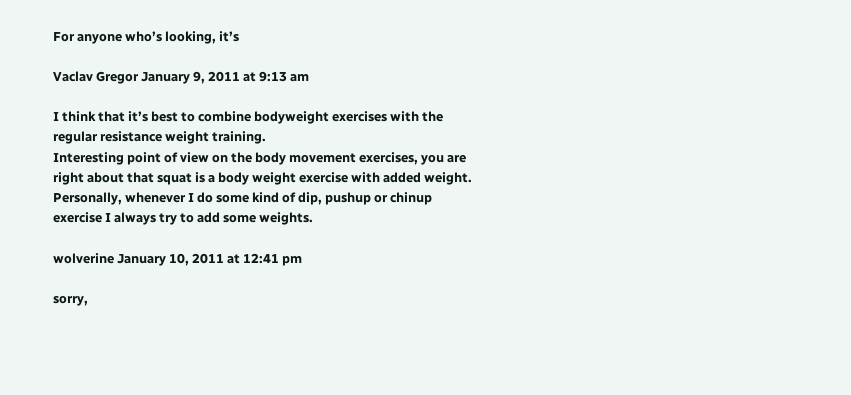For anyone who’s looking, it’s

Vaclav Gregor January 9, 2011 at 9:13 am

I think that it’s best to combine bodyweight exercises with the regular resistance weight training.
Interesting point of view on the body movement exercises, you are right about that squat is a body weight exercise with added weight.
Personally, whenever I do some kind of dip, pushup or chinup exercise I always try to add some weights.

wolverine January 10, 2011 at 12:41 pm

sorry,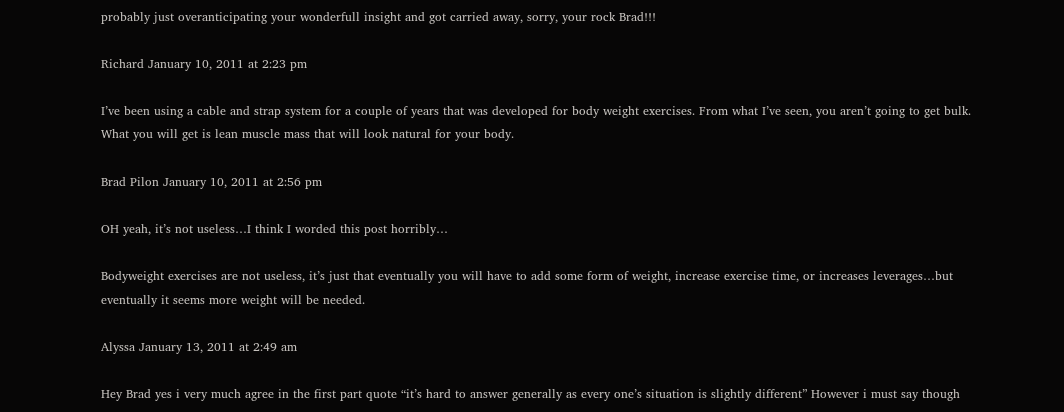probably just overanticipating your wonderfull insight and got carried away, sorry, your rock Brad!!!

Richard January 10, 2011 at 2:23 pm

I’ve been using a cable and strap system for a couple of years that was developed for body weight exercises. From what I’ve seen, you aren’t going to get bulk. What you will get is lean muscle mass that will look natural for your body.

Brad Pilon January 10, 2011 at 2:56 pm

OH yeah, it’s not useless…I think I worded this post horribly…

Bodyweight exercises are not useless, it’s just that eventually you will have to add some form of weight, increase exercise time, or increases leverages…but eventually it seems more weight will be needed.

Alyssa January 13, 2011 at 2:49 am

Hey Brad yes i very much agree in the first part quote “it’s hard to answer generally as every one’s situation is slightly different” However i must say though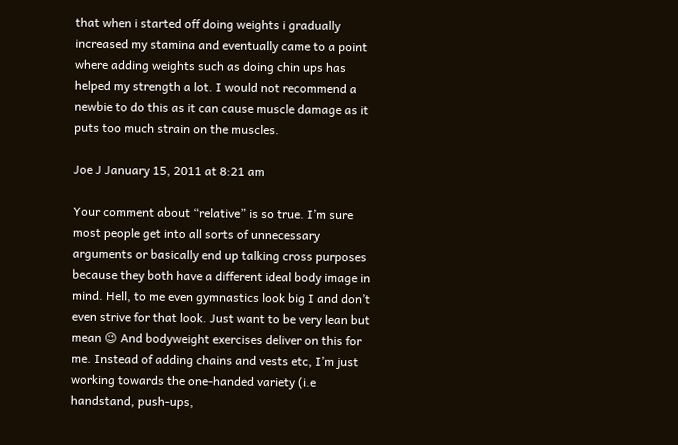that when i started off doing weights i gradually increased my stamina and eventually came to a point where adding weights such as doing chin ups has helped my strength a lot. I would not recommend a newbie to do this as it can cause muscle damage as it puts too much strain on the muscles.

Joe J January 15, 2011 at 8:21 am

Your comment about “relative” is so true. I’m sure most people get into all sorts of unnecessary arguments or basically end up talking cross purposes because they both have a different ideal body image in mind. Hell, to me even gymnastics look big I and don’t even strive for that look. Just want to be very lean but mean 😉 And bodyweight exercises deliver on this for me. Instead of adding chains and vests etc, I’m just working towards the one-handed variety (i.e handstand, push-ups,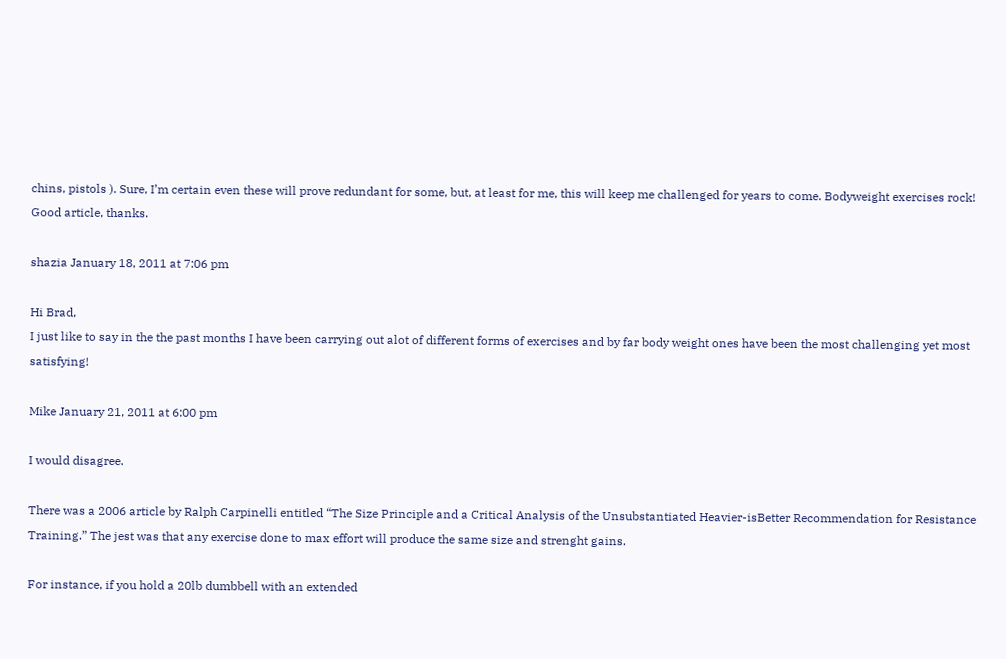chins, pistols ). Sure, I’m certain even these will prove redundant for some, but, at least for me, this will keep me challenged for years to come. Bodyweight exercises rock! Good article, thanks.

shazia January 18, 2011 at 7:06 pm

Hi Brad,
I just like to say in the the past months I have been carrying out alot of different forms of exercises and by far body weight ones have been the most challenging yet most satisfying!

Mike January 21, 2011 at 6:00 pm

I would disagree.

There was a 2006 article by Ralph Carpinelli entitled “The Size Principle and a Critical Analysis of the Unsubstantiated Heavier-isBetter Recommendation for Resistance Training.” The jest was that any exercise done to max effort will produce the same size and strenght gains.

For instance, if you hold a 20lb dumbbell with an extended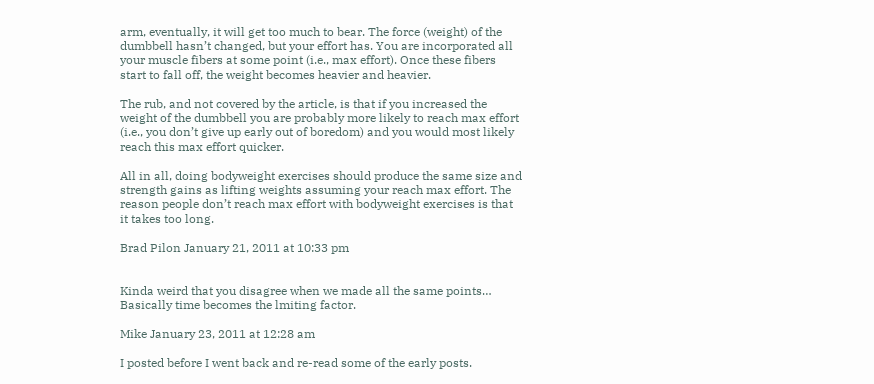arm, eventually, it will get too much to bear. The force (weight) of the dumbbell hasn’t changed, but your effort has. You are incorporated all your muscle fibers at some point (i.e., max effort). Once these fibers start to fall off, the weight becomes heavier and heavier.

The rub, and not covered by the article, is that if you increased the weight of the dumbbell you are probably more likely to reach max effort (i.e., you don’t give up early out of boredom) and you would most likely reach this max effort quicker.

All in all, doing bodyweight exercises should produce the same size and strength gains as lifting weights assuming your reach max effort. The reason people don’t reach max effort with bodyweight exercises is that it takes too long.

Brad Pilon January 21, 2011 at 10:33 pm


Kinda weird that you disagree when we made all the same points… Basically time becomes the lmiting factor.

Mike January 23, 2011 at 12:28 am

I posted before I went back and re-read some of the early posts.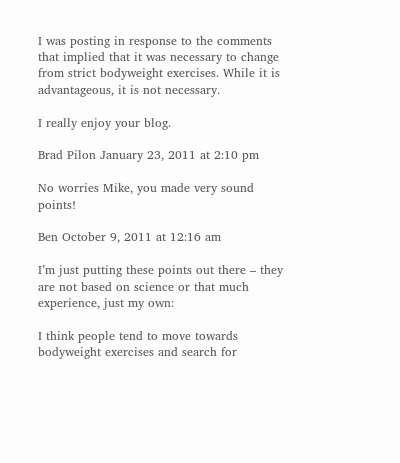I was posting in response to the comments that implied that it was necessary to change from strict bodyweight exercises. While it is advantageous, it is not necessary.

I really enjoy your blog.

Brad Pilon January 23, 2011 at 2:10 pm

No worries Mike, you made very sound points!

Ben October 9, 2011 at 12:16 am

I’m just putting these points out there – they are not based on science or that much experience, just my own:

I think people tend to move towards bodyweight exercises and search for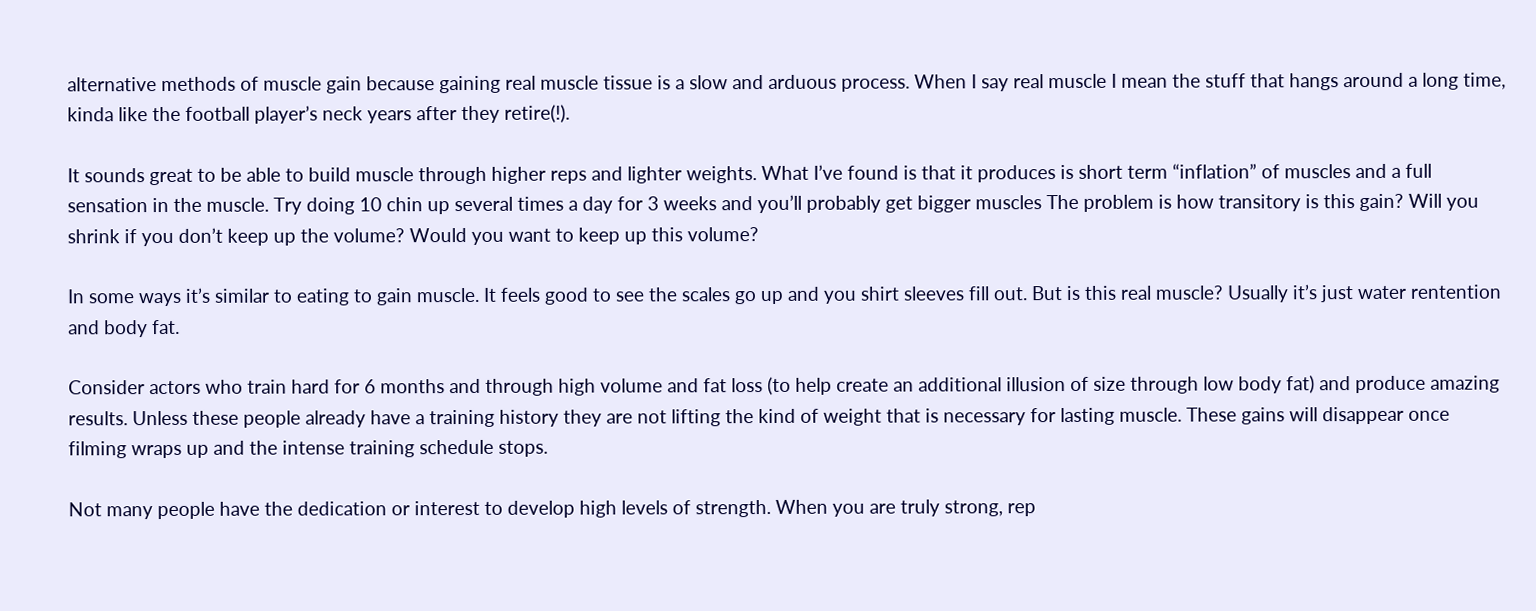alternative methods of muscle gain because gaining real muscle tissue is a slow and arduous process. When I say real muscle I mean the stuff that hangs around a long time, kinda like the football player’s neck years after they retire(!).

It sounds great to be able to build muscle through higher reps and lighter weights. What I’ve found is that it produces is short term “inflation” of muscles and a full sensation in the muscle. Try doing 10 chin up several times a day for 3 weeks and you’ll probably get bigger muscles The problem is how transitory is this gain? Will you shrink if you don’t keep up the volume? Would you want to keep up this volume?

In some ways it’s similar to eating to gain muscle. It feels good to see the scales go up and you shirt sleeves fill out. But is this real muscle? Usually it’s just water rentention and body fat.

Consider actors who train hard for 6 months and through high volume and fat loss (to help create an additional illusion of size through low body fat) and produce amazing results. Unless these people already have a training history they are not lifting the kind of weight that is necessary for lasting muscle. These gains will disappear once filming wraps up and the intense training schedule stops.

Not many people have the dedication or interest to develop high levels of strength. When you are truly strong, rep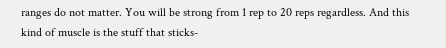ranges do not matter. You will be strong from 1 rep to 20 reps regardless. And this kind of muscle is the stuff that sticks-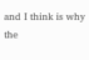and I think is why the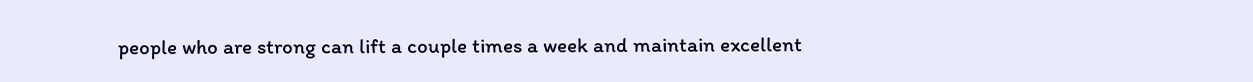people who are strong can lift a couple times a week and maintain excellent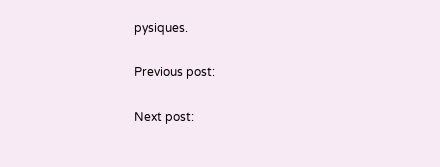pysiques.

Previous post:

Next post: